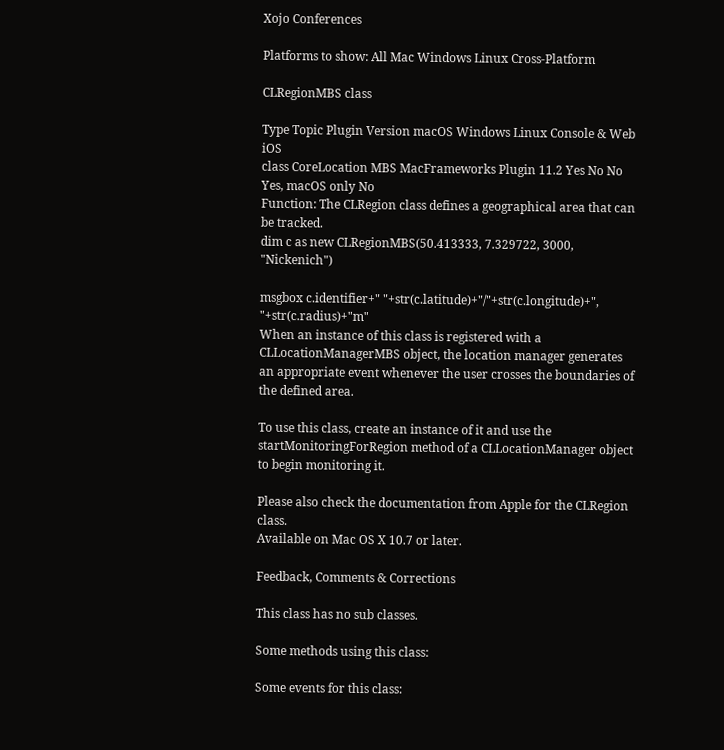Xojo Conferences

Platforms to show: All Mac Windows Linux Cross-Platform

CLRegionMBS class

Type Topic Plugin Version macOS Windows Linux Console & Web iOS
class CoreLocation MBS MacFrameworks Plugin 11.2 Yes No No Yes, macOS only No
Function: The CLRegion class defines a geographical area that can be tracked.
dim c as new CLRegionMBS(50.413333, 7.329722, 3000, "Nickenich")

msgbox c.identifier+" "+str(c.latitude)+"/"+str(c.longitude)+", "+str(c.radius)+"m"
When an instance of this class is registered with a CLLocationManagerMBS object, the location manager generates an appropriate event whenever the user crosses the boundaries of the defined area.

To use this class, create an instance of it and use the startMonitoringForRegion method of a CLLocationManager object to begin monitoring it.

Please also check the documentation from Apple for the CLRegion class.
Available on Mac OS X 10.7 or later.

Feedback, Comments & Corrections

This class has no sub classes.

Some methods using this class:

Some events for this class: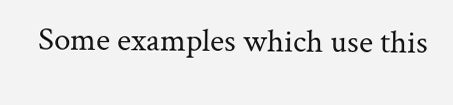Some examples which use this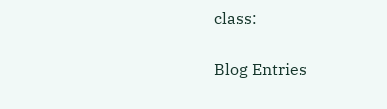class:

Blog Entries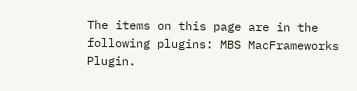The items on this page are in the following plugins: MBS MacFrameworks Plugin.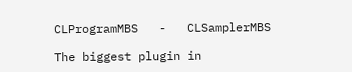CLProgramMBS   -   CLSamplerMBS

The biggest plugin in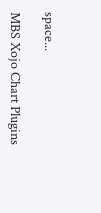space...

MBS Xojo Chart Plugins